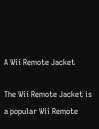A Wii Remote Jacket

The Wii Remote Jacket is a popular Wii Remote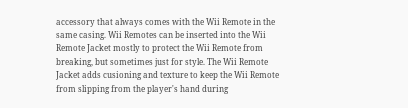accessory that always comes with the Wii Remote in the same casing. Wii Remotes can be inserted into the Wii Remote Jacket mostly to protect the Wii Remote from breaking, but sometimes just for style. The Wii Remote Jacket adds cusioning and texture to keep the Wii Remote from slipping from the player's hand during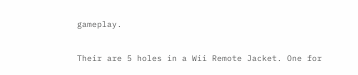gameplay.

Their are 5 holes in a Wii Remote Jacket. One for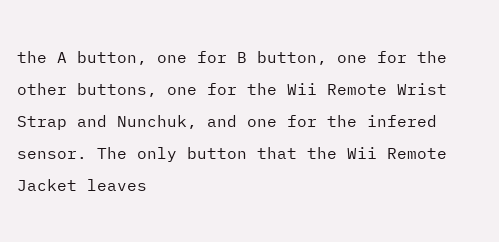the A button, one for B button, one for the other buttons, one for the Wii Remote Wrist Strap and Nunchuk, and one for the infered sensor. The only button that the Wii Remote Jacket leaves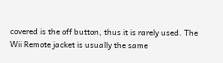covered is the off button, thus it is rarely used. The Wii Remote jacket is usually the same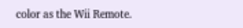color as the Wii Remote.